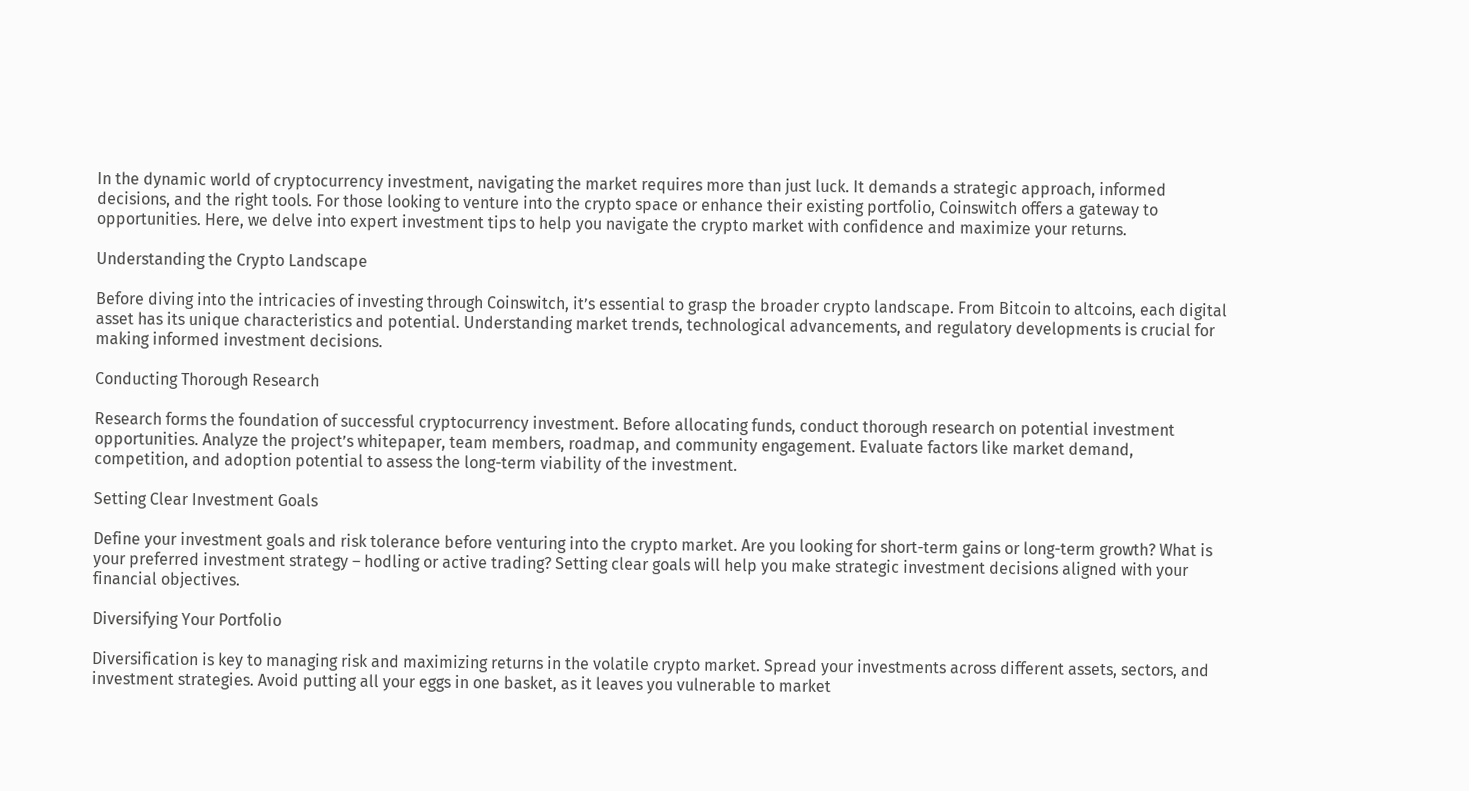In the dynamic world of cryptocurrency investment, navigating the market requires more than just luck. It demands a strategic approach, informed decisions, and the right tools. For those looking to venture into the crypto space or enhance their existing portfolio, Coinswitch offers a gateway to opportunities. Here, we delve into expert investment tips to help you navigate the crypto market with confidence and maximize your returns.

Understanding the Crypto Landscape

Before diving into the intricacies of investing through Coinswitch, it’s essential to grasp the broader crypto landscape. From Bitcoin to altcoins, each digital asset has its unique characteristics and potential. Understanding market trends, technological advancements, and regulatory developments is crucial for making informed investment decisions.

Conducting Thorough Research

Research forms the foundation of successful cryptocurrency investment. Before allocating funds, conduct thorough research on potential investment opportunities. Analyze the project’s whitepaper, team members, roadmap, and community engagement. Evaluate factors like market demand, competition, and adoption potential to assess the long-term viability of the investment.

Setting Clear Investment Goals

Define your investment goals and risk tolerance before venturing into the crypto market. Are you looking for short-term gains or long-term growth? What is your preferred investment strategy – hodling or active trading? Setting clear goals will help you make strategic investment decisions aligned with your financial objectives.

Diversifying Your Portfolio

Diversification is key to managing risk and maximizing returns in the volatile crypto market. Spread your investments across different assets, sectors, and investment strategies. Avoid putting all your eggs in one basket, as it leaves you vulnerable to market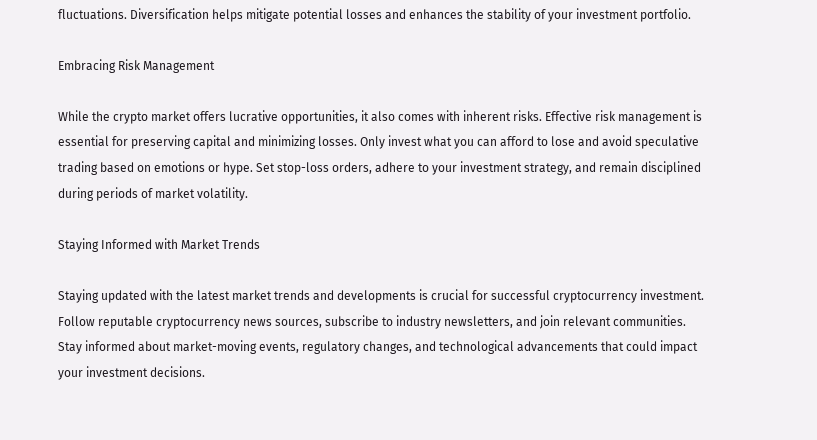fluctuations. Diversification helps mitigate potential losses and enhances the stability of your investment portfolio.

Embracing Risk Management

While the crypto market offers lucrative opportunities, it also comes with inherent risks. Effective risk management is essential for preserving capital and minimizing losses. Only invest what you can afford to lose and avoid speculative trading based on emotions or hype. Set stop-loss orders, adhere to your investment strategy, and remain disciplined during periods of market volatility.

Staying Informed with Market Trends

Staying updated with the latest market trends and developments is crucial for successful cryptocurrency investment. Follow reputable cryptocurrency news sources, subscribe to industry newsletters, and join relevant communities. Stay informed about market-moving events, regulatory changes, and technological advancements that could impact your investment decisions.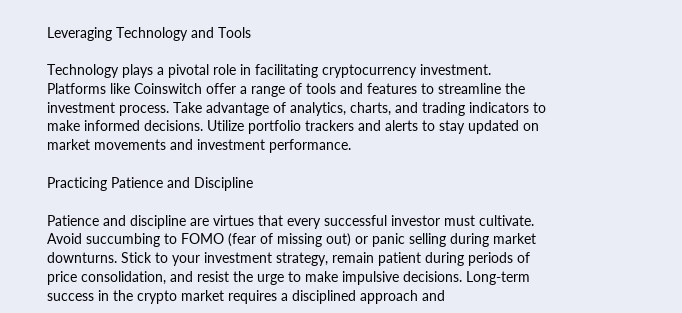Leveraging Technology and Tools

Technology plays a pivotal role in facilitating cryptocurrency investment. Platforms like Coinswitch offer a range of tools and features to streamline the investment process. Take advantage of analytics, charts, and trading indicators to make informed decisions. Utilize portfolio trackers and alerts to stay updated on market movements and investment performance.

Practicing Patience and Discipline

Patience and discipline are virtues that every successful investor must cultivate. Avoid succumbing to FOMO (fear of missing out) or panic selling during market downturns. Stick to your investment strategy, remain patient during periods of price consolidation, and resist the urge to make impulsive decisions. Long-term success in the crypto market requires a disciplined approach and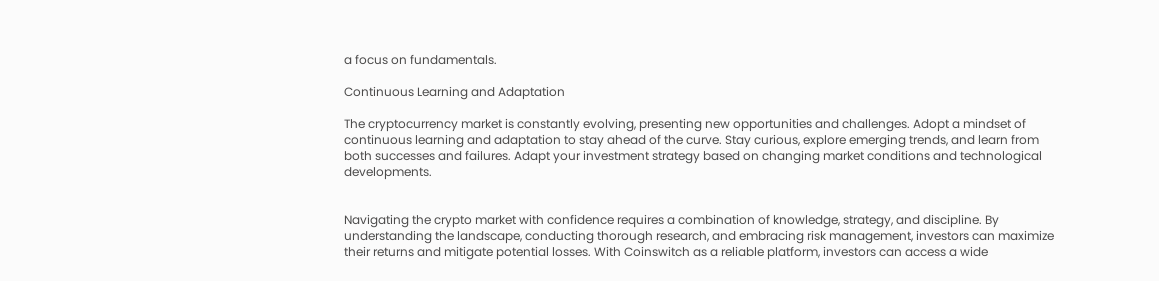a focus on fundamentals.

Continuous Learning and Adaptation

The cryptocurrency market is constantly evolving, presenting new opportunities and challenges. Adopt a mindset of continuous learning and adaptation to stay ahead of the curve. Stay curious, explore emerging trends, and learn from both successes and failures. Adapt your investment strategy based on changing market conditions and technological developments.


Navigating the crypto market with confidence requires a combination of knowledge, strategy, and discipline. By understanding the landscape, conducting thorough research, and embracing risk management, investors can maximize their returns and mitigate potential losses. With Coinswitch as a reliable platform, investors can access a wide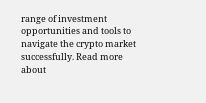range of investment opportunities and tools to navigate the crypto market successfully. Read more about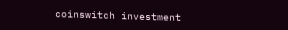coinswitch investment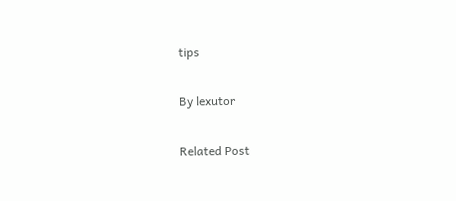tips

By lexutor

Related Post